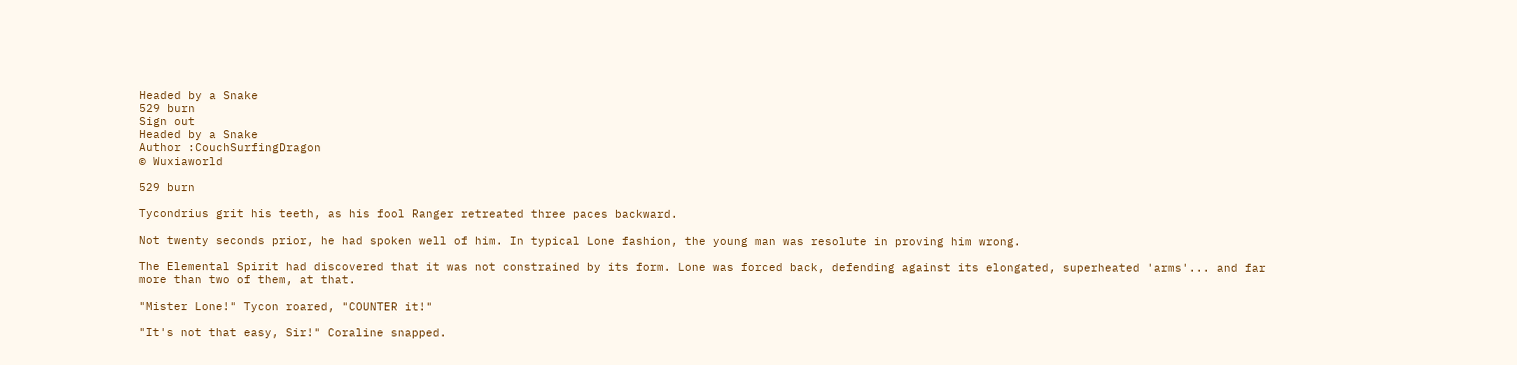Headed by a Snake
529 burn
Sign out
Headed by a Snake
Author :CouchSurfingDragon
© Wuxiaworld

529 burn

Tycondrius grit his teeth, as his fool Ranger retreated three paces backward.

Not twenty seconds prior, he had spoken well of him. In typical Lone fashion, the young man was resolute in proving him wrong.

The Elemental Spirit had discovered that it was not constrained by its form. Lone was forced back, defending against its elongated, superheated 'arms'... and far more than two of them, at that.

"Mister Lone!" Tycon roared, "COUNTER it!"

"It's not that easy, Sir!" Coraline snapped.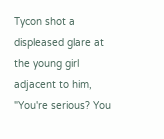Tycon shot a displeased glare at the young girl adjacent to him, "You're serious? You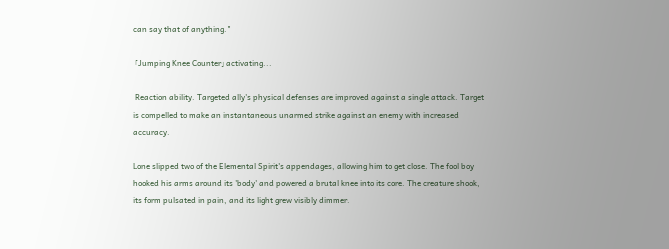can say that of anything."

 ⌈Jumping Knee Counter⌋ activating...

 Reaction ability. Targeted ally's physical defenses are improved against a single attack. Target is compelled to make an instantaneous unarmed strike against an enemy with increased accuracy.

Lone slipped two of the Elemental Spirit's appendages, allowing him to get close. The fool boy hooked his arms around its 'body' and powered a brutal knee into its core. The creature shook, its form pulsated in pain, and its light grew visibly dimmer.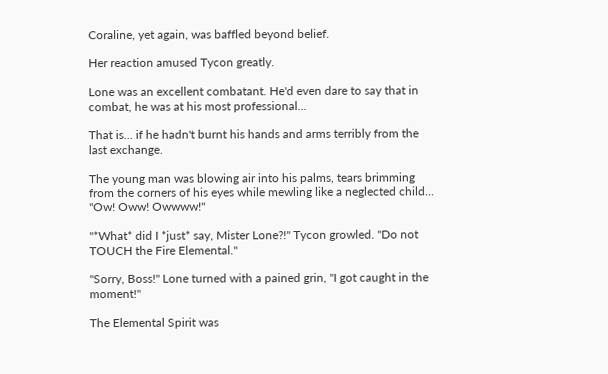Coraline, yet again, was baffled beyond belief.

Her reaction amused Tycon greatly.

Lone was an excellent combatant. He'd even dare to say that in combat, he was at his most professional...

That is... if he hadn't burnt his hands and arms terribly from the last exchange.

The young man was blowing air into his palms, tears brimming from the corners of his eyes while mewling like a neglected child... "Ow! Oww! Owwww!"

"*What* did I *just* say, Mister Lone?!" Tycon growled. "Do not TOUCH the Fire Elemental."

"Sorry, Boss!" Lone turned with a pained grin, "I got caught in the moment!"

The Elemental Spirit was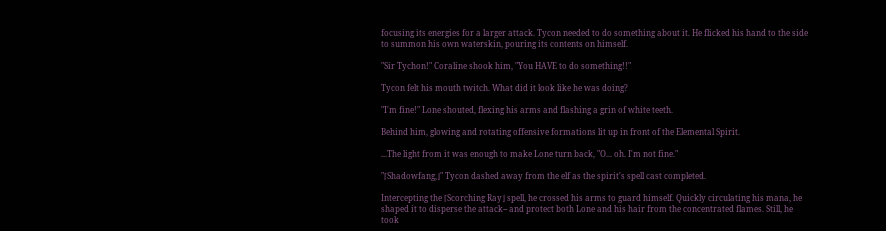focusing its energies for a larger attack. Tycon needed to do something about it. He flicked his hand to the side to summon his own waterskin, pouring its contents on himself.

"Sir Tychon!" Coraline shook him, "You HAVE to do something!!"

Tycon felt his mouth twitch. What did it look like he was doing?

"I'm fine!" Lone shouted, flexing his arms and flashing a grin of white teeth.

Behind him, glowing and rotating offensive formations lit up in front of the Elemental Spirit.

...The light from it was enough to make Lone turn back, "O... oh. I'm not fine."

"⌈Shadowfang,⌋" Tycon dashed away from the elf as the spirit's spell cast completed.

Intercepting the ⌈Scorching Ray⌋ spell, he crossed his arms to guard himself. Quickly circulating his mana, he shaped it to disperse the attack-- and protect both Lone and his hair from the concentrated flames. Still, he took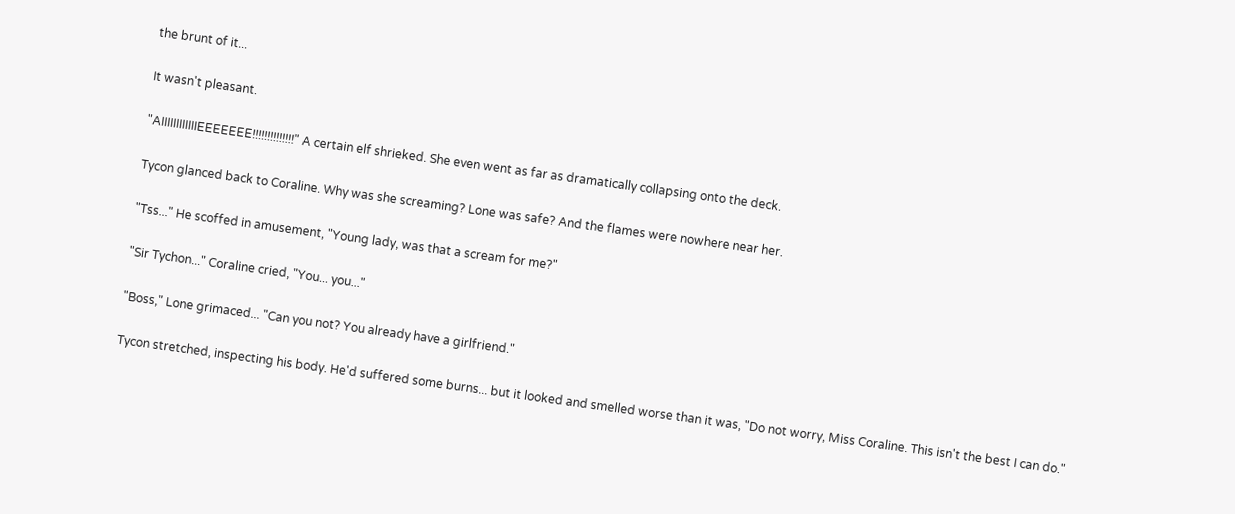the brunt of it...

It wasn't pleasant.

"AIIIIIIIIIIIIEEEEEEE!!!!!!!!!!!!!!" A certain elf shrieked. She even went as far as dramatically collapsing onto the deck.

Tycon glanced back to Coraline. Why was she screaming? Lone was safe? And the flames were nowhere near her.

"Tss..." He scoffed in amusement, "Young lady, was that a scream for me?"

"Sir Tychon..." Coraline cried, "You... you..."

"Boss," Lone grimaced... "Can you not? You already have a girlfriend."

Tycon stretched, inspecting his body. He'd suffered some burns... but it looked and smelled worse than it was, "Do not worry, Miss Coraline. This isn't the best I can do."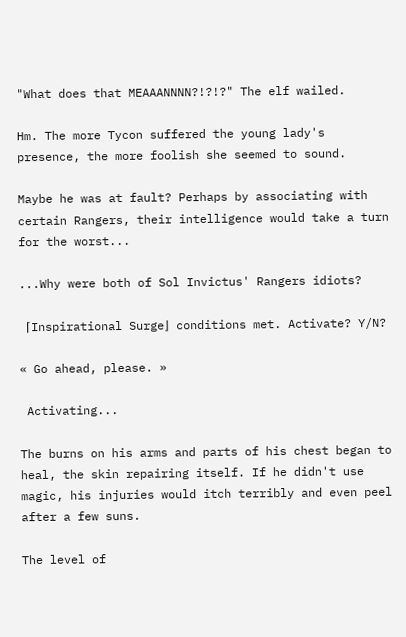"What does that MEAAANNNN?!?!?" The elf wailed.

Hm. The more Tycon suffered the young lady's presence, the more foolish she seemed to sound.

Maybe he was at fault? Perhaps by associating with certain Rangers, their intelligence would take a turn for the worst...

...Why were both of Sol Invictus' Rangers idiots?

 ⌈Inspirational Surge⌋ conditions met. Activate? Y/N?

« Go ahead, please. »

 Activating...

The burns on his arms and parts of his chest began to heal, the skin repairing itself. If he didn't use magic, his injuries would itch terribly and even peel after a few suns.

The level of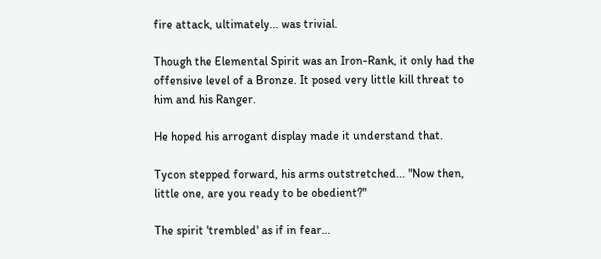fire attack, ultimately... was trivial.

Though the Elemental Spirit was an Iron-Rank, it only had the offensive level of a Bronze. It posed very little kill threat to him and his Ranger.

He hoped his arrogant display made it understand that.

Tycon stepped forward, his arms outstretched... "Now then, little one, are you ready to be obedient?"

The spirit 'trembled' as if in fear...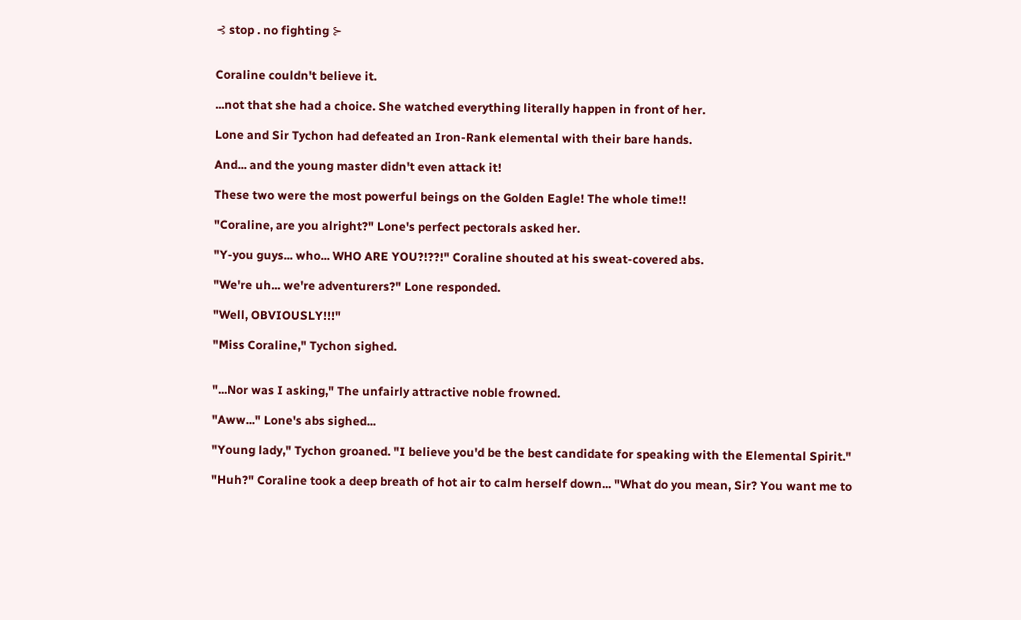⊰ stop . no fighting ⊱


Coraline couldn't believe it.

...not that she had a choice. She watched everything literally happen in front of her.

Lone and Sir Tychon had defeated an Iron-Rank elemental with their bare hands.

And... and the young master didn't even attack it!

These two were the most powerful beings on the Golden Eagle! The whole time!!

"Coraline, are you alright?" Lone's perfect pectorals asked her.

"Y-you guys... who... WHO ARE YOU?!??!" Coraline shouted at his sweat-covered abs.

"We're uh... we're adventurers?" Lone responded.

"Well, OBVIOUSLY!!!"

"Miss Coraline," Tychon sighed.


"...Nor was I asking," The unfairly attractive noble frowned.

"Aww..." Lone's abs sighed...

"Young lady," Tychon groaned. "I believe you'd be the best candidate for speaking with the Elemental Spirit."

"Huh?" Coraline took a deep breath of hot air to calm herself down... "What do you mean, Sir? You want me to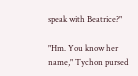speak with Beatrice?"

"Hm. You know her name," Tychon pursed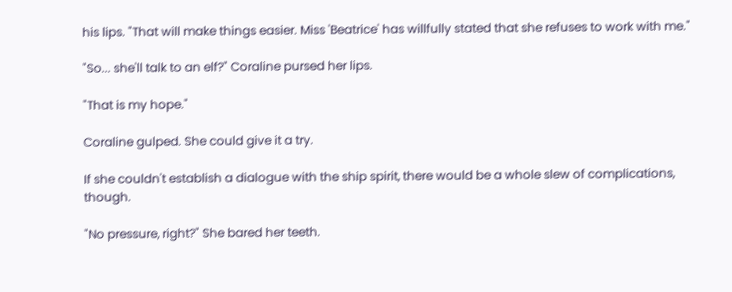his lips. "That will make things easier. Miss 'Beatrice' has willfully stated that she refuses to work with me."

"So... she'll talk to an elf?" Coraline pursed her lips.

"That is my hope."

Coraline gulped. She could give it a try.

If she couldn't establish a dialogue with the ship spirit, there would be a whole slew of complications, though.

"No pressure, right?" She bared her teeth.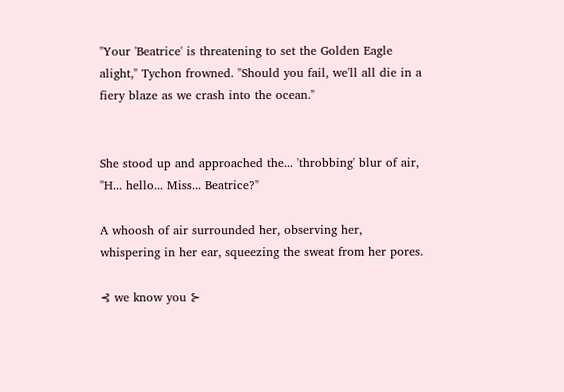"Your 'Beatrice' is threatening to set the Golden Eagle alight," Tychon frowned. "Should you fail, we'll all die in a fiery blaze as we crash into the ocean."


She stood up and approached the... 'throbbing' blur of air, "H... hello... Miss... Beatrice?"

A whoosh of air surrounded her, observing her, whispering in her ear, squeezing the sweat from her pores.

⊰ we know you ⊱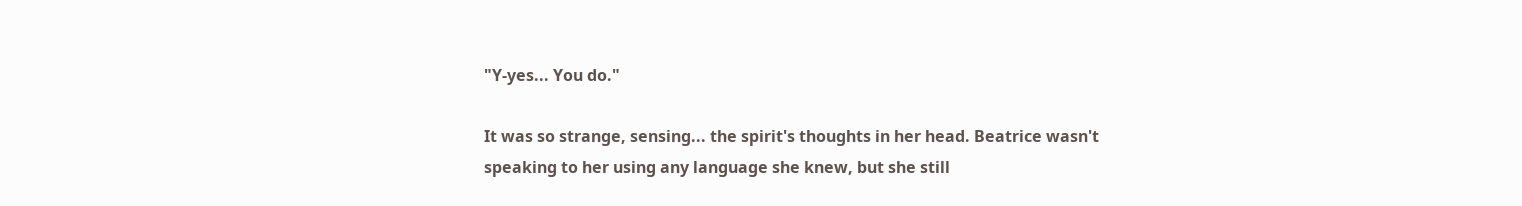"Y-yes... You do."

It was so strange, sensing... the spirit's thoughts in her head. Beatrice wasn't speaking to her using any language she knew, but she still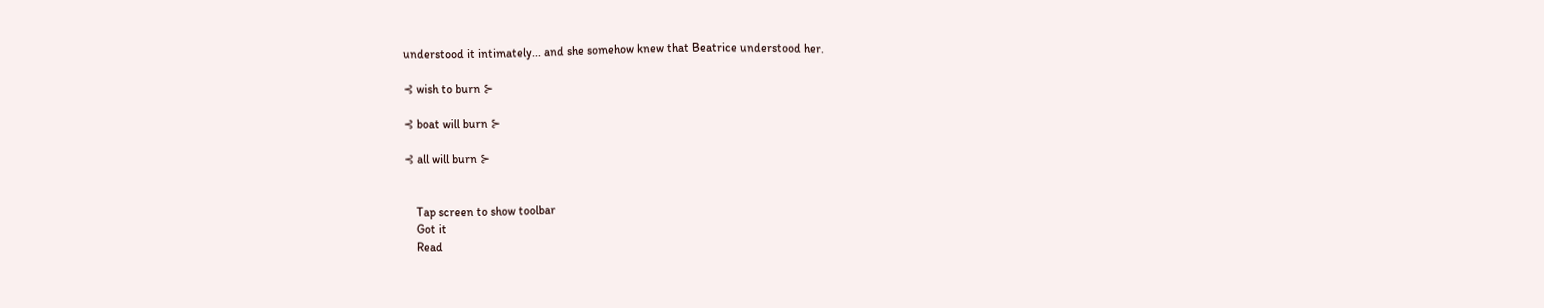understood it intimately... and she somehow knew that Beatrice understood her.

⊰ wish to burn ⊱

⊰ boat will burn ⊱

⊰ all will burn ⊱


    Tap screen to show toolbar
    Got it
    Read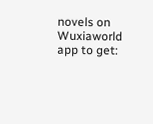novels on Wuxiaworld app to get: